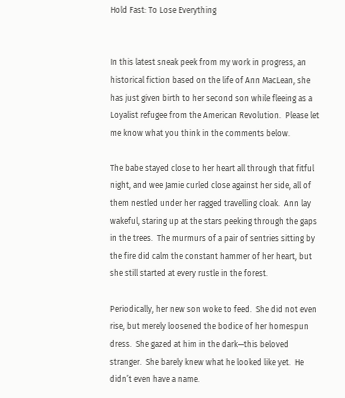Hold Fast: To Lose Everything


In this latest sneak peek from my work in progress, an historical fiction based on the life of Ann MacLean, she has just given birth to her second son while fleeing as a Loyalist refugee from the American Revolution.  Please let me know what you think in the comments below.

The babe stayed close to her heart all through that fitful night, and wee Jamie curled close against her side, all of them nestled under her ragged travelling cloak.  Ann lay wakeful, staring up at the stars peeking through the gaps in the trees.  The murmurs of a pair of sentries sitting by the fire did calm the constant hammer of her heart, but she still started at every rustle in the forest.

Periodically, her new son woke to feed.  She did not even rise, but merely loosened the bodice of her homespun dress.  She gazed at him in the dark—this beloved stranger.  She barely knew what he looked like yet.  He didn’t even have a name.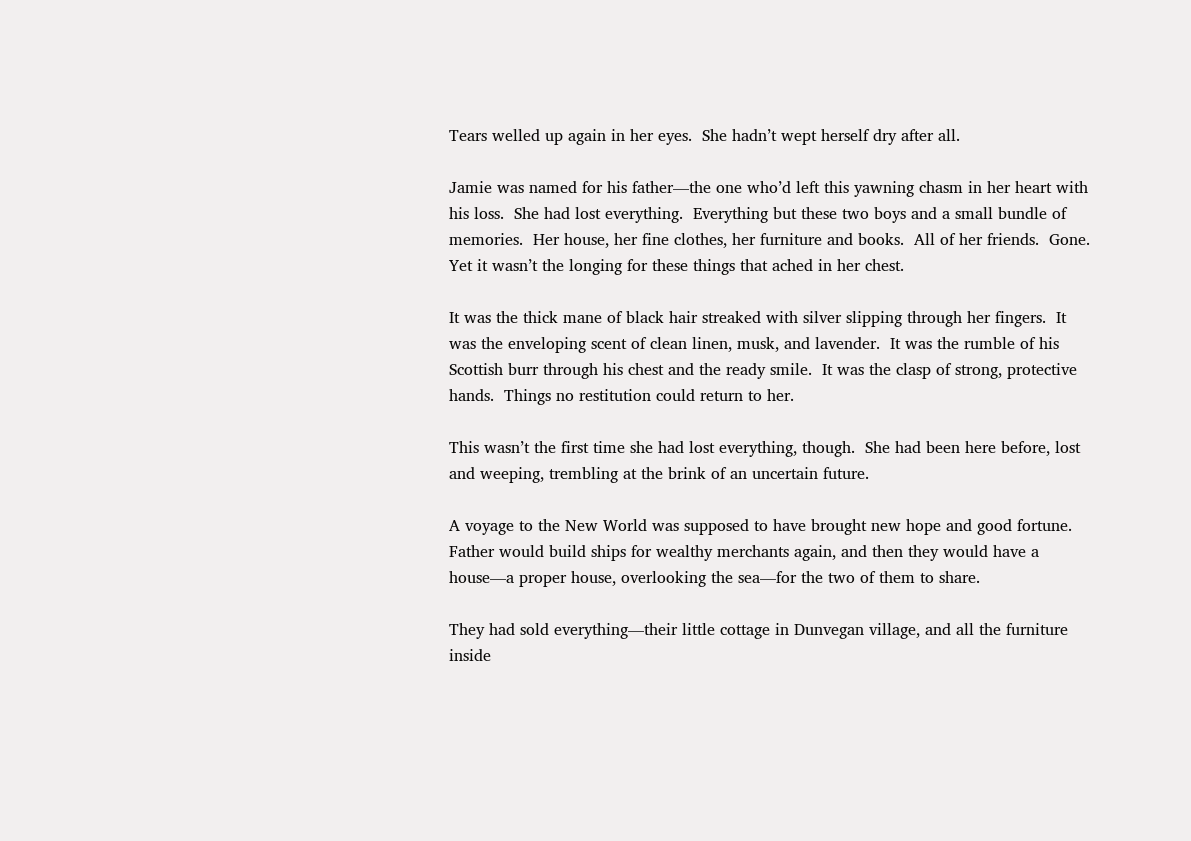Tears welled up again in her eyes.  She hadn’t wept herself dry after all.

Jamie was named for his father—the one who’d left this yawning chasm in her heart with his loss.  She had lost everything.  Everything but these two boys and a small bundle of memories.  Her house, her fine clothes, her furniture and books.  All of her friends.  Gone.  Yet it wasn’t the longing for these things that ached in her chest.

It was the thick mane of black hair streaked with silver slipping through her fingers.  It was the enveloping scent of clean linen, musk, and lavender.  It was the rumble of his Scottish burr through his chest and the ready smile.  It was the clasp of strong, protective hands.  Things no restitution could return to her.

This wasn’t the first time she had lost everything, though.  She had been here before, lost and weeping, trembling at the brink of an uncertain future.

A voyage to the New World was supposed to have brought new hope and good fortune.  Father would build ships for wealthy merchants again, and then they would have a house—a proper house, overlooking the sea—for the two of them to share.

They had sold everything—their little cottage in Dunvegan village, and all the furniture inside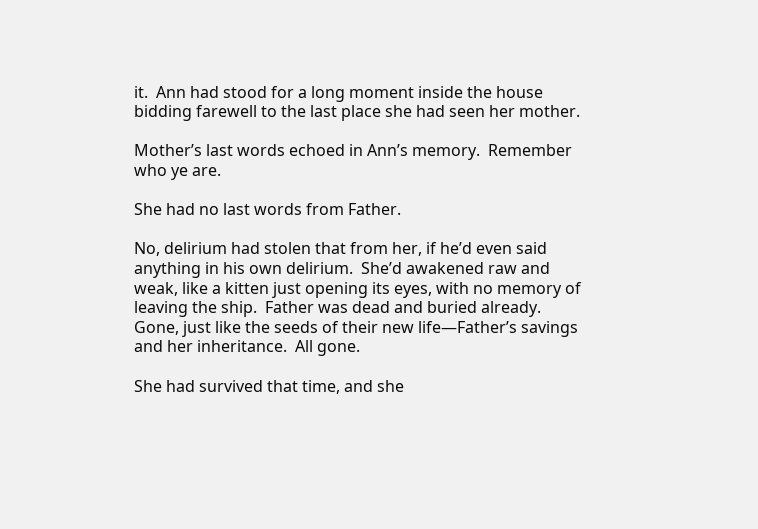it.  Ann had stood for a long moment inside the house bidding farewell to the last place she had seen her mother.

Mother’s last words echoed in Ann’s memory.  Remember who ye are.

She had no last words from Father.

No, delirium had stolen that from her, if he’d even said anything in his own delirium.  She’d awakened raw and weak, like a kitten just opening its eyes, with no memory of leaving the ship.  Father was dead and buried already.  Gone, just like the seeds of their new life—Father’s savings and her inheritance.  All gone.

She had survived that time, and she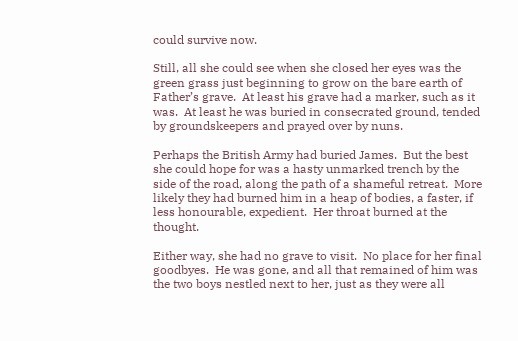could survive now.

Still, all she could see when she closed her eyes was the green grass just beginning to grow on the bare earth of Father’s grave.  At least his grave had a marker, such as it was.  At least he was buried in consecrated ground, tended by groundskeepers and prayed over by nuns.

Perhaps the British Army had buried James.  But the best she could hope for was a hasty unmarked trench by the side of the road, along the path of a shameful retreat.  More likely they had burned him in a heap of bodies, a faster, if less honourable, expedient.  Her throat burned at the thought.

Either way, she had no grave to visit.  No place for her final goodbyes.  He was gone, and all that remained of him was the two boys nestled next to her, just as they were all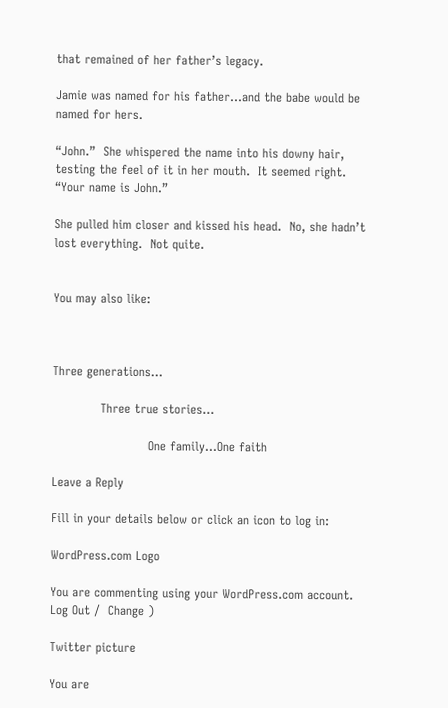that remained of her father’s legacy.

Jamie was named for his father…and the babe would be named for hers.

“John.”  She whispered the name into his downy hair, testing the feel of it in her mouth.  It seemed right.  “Your name is John.”

She pulled him closer and kissed his head.  No, she hadn’t lost everything.  Not quite.


You may also like:



Three generations…

            Three true stories…

                        One family…One faith

Leave a Reply

Fill in your details below or click an icon to log in:

WordPress.com Logo

You are commenting using your WordPress.com account. Log Out /  Change )

Twitter picture

You are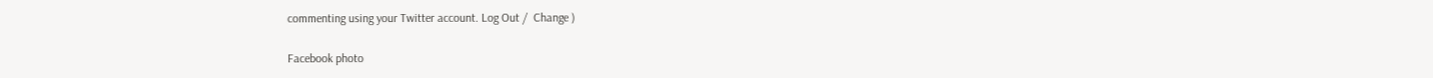commenting using your Twitter account. Log Out /  Change )

Facebook photo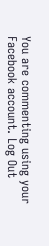You are commenting using your Facebook account. Log Out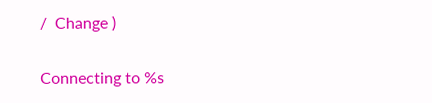/  Change )

Connecting to %s